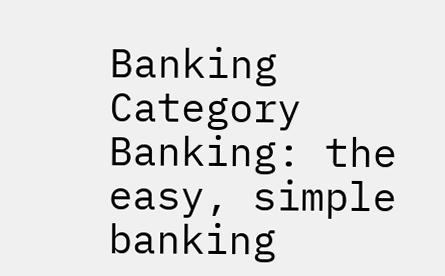Banking Category Banking: the easy, simple banking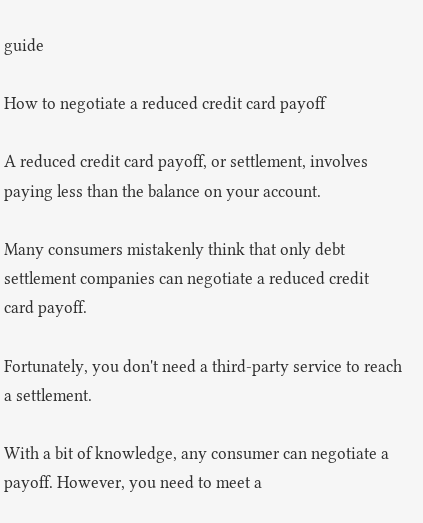guide

How to negotiate a reduced credit card payoff

A reduced credit card payoff, or settlement, involves paying less than the balance on your account.

Many consumers mistakenly think that only debt settlement companies can negotiate a reduced credit card payoff.

Fortunately, you don't need a third-party service to reach a settlement.

With a bit of knowledge, any consumer can negotiate a payoff. However, you need to meet a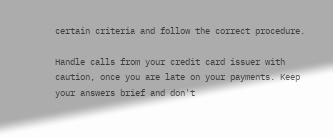certain criteria and follow the correct procedure.

Handle calls from your credit card issuer with caution, once you are late on your payments. Keep your answers brief and don't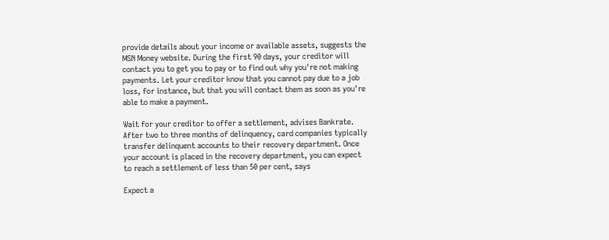provide details about your income or available assets, suggests the MSN Money website. During the first 90 days, your creditor will contact you to get you to pay or to find out why you're not making payments. Let your creditor know that you cannot pay due to a job loss, for instance, but that you will contact them as soon as you're able to make a payment.

Wait for your creditor to offer a settlement, advises Bankrate. After two to three months of delinquency, card companies typically transfer delinquent accounts to their recovery department. Once your account is placed in the recovery department, you can expect to reach a settlement of less than 50 per cent, says

Expect a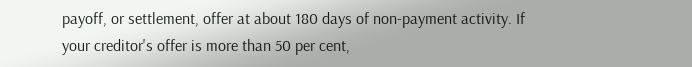payoff, or settlement, offer at about 180 days of non-payment activity. If your creditor's offer is more than 50 per cent,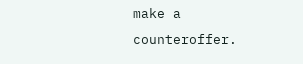make a counteroffer.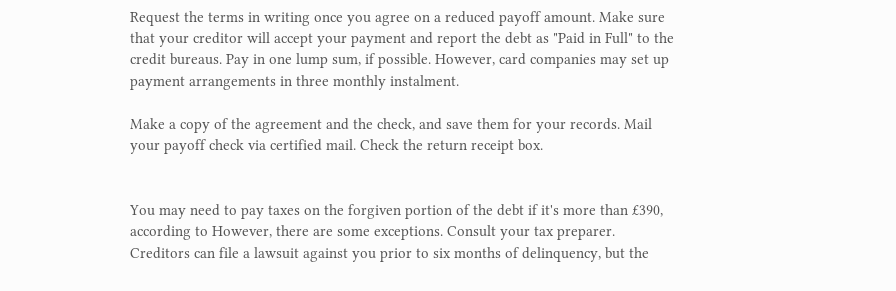Request the terms in writing once you agree on a reduced payoff amount. Make sure that your creditor will accept your payment and report the debt as "Paid in Full" to the credit bureaus. Pay in one lump sum, if possible. However, card companies may set up payment arrangements in three monthly instalment.

Make a copy of the agreement and the check, and save them for your records. Mail your payoff check via certified mail. Check the return receipt box.


You may need to pay taxes on the forgiven portion of the debt if it's more than £390, according to However, there are some exceptions. Consult your tax preparer. Creditors can file a lawsuit against you prior to six months of delinquency, but the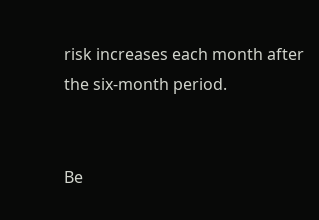risk increases each month after the six-month period.


Be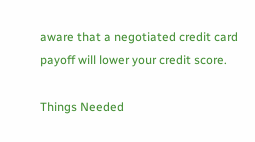aware that a negotiated credit card payoff will lower your credit score.

Things Needed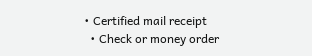• Certified mail receipt
  • Check or money order